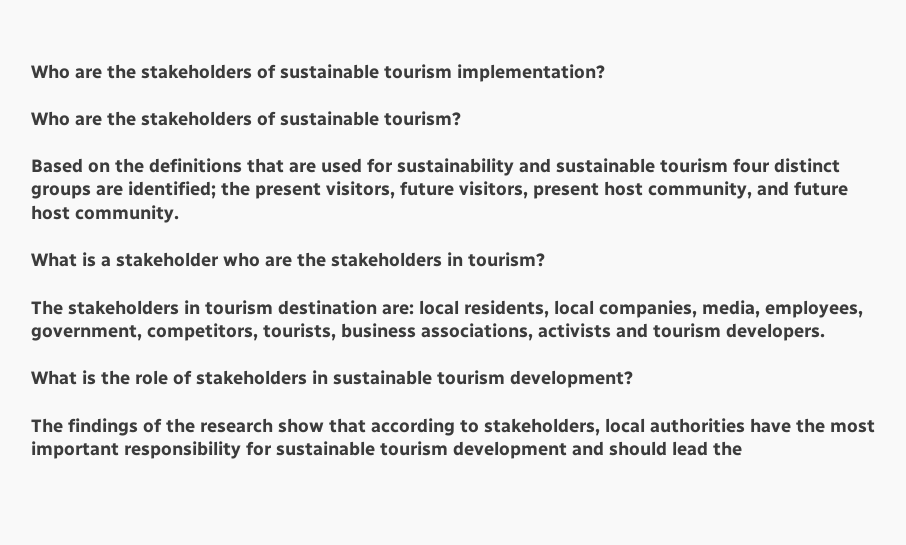Who are the stakeholders of sustainable tourism implementation?

Who are the stakeholders of sustainable tourism?

Based on the definitions that are used for sustainability and sustainable tourism four distinct groups are identified; the present visitors, future visitors, present host community, and future host community.

What is a stakeholder who are the stakeholders in tourism?

The stakeholders in tourism destination are: local residents, local companies, media, employees, government, competitors, tourists, business associations, activists and tourism developers.

What is the role of stakeholders in sustainable tourism development?

The findings of the research show that according to stakeholders, local authorities have the most important responsibility for sustainable tourism development and should lead the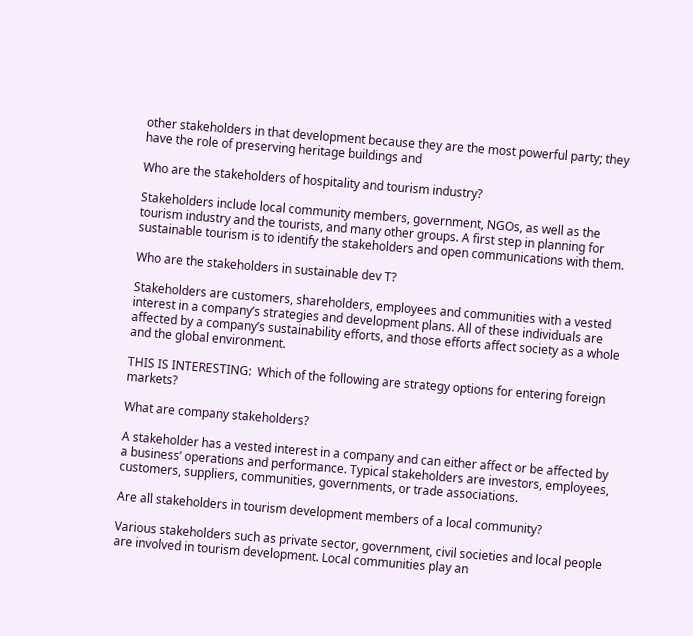other stakeholders in that development because they are the most powerful party; they have the role of preserving heritage buildings and

Who are the stakeholders of hospitality and tourism industry?

Stakeholders include local community members, government, NGOs, as well as the tourism industry and the tourists, and many other groups. A first step in planning for sustainable tourism is to identify the stakeholders and open communications with them.

Who are the stakeholders in sustainable dev T?

Stakeholders are customers, shareholders, employees and communities with a vested interest in a company’s strategies and development plans. All of these individuals are affected by a company’s sustainability efforts, and those efforts affect society as a whole and the global environment.

THIS IS INTERESTING:  Which of the following are strategy options for entering foreign markets?

What are company stakeholders?

A stakeholder has a vested interest in a company and can either affect or be affected by a business’ operations and performance. Typical stakeholders are investors, employees, customers, suppliers, communities, governments, or trade associations.

Are all stakeholders in tourism development members of a local community?

Various stakeholders such as private sector, government, civil societies and local people are involved in tourism development. Local communities play an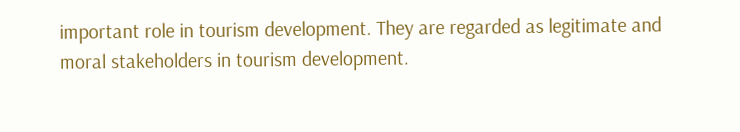important role in tourism development. They are regarded as legitimate and moral stakeholders in tourism development.